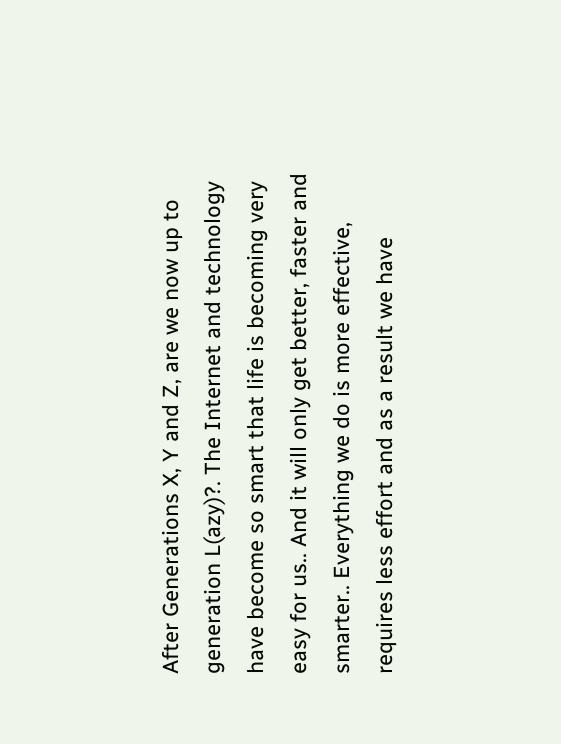After Generations X, Y and Z, are we now up to generation L(azy)?. The Internet and technology have become so smart that life is becoming very easy for us.. And it will only get better, faster and smarter.. Everything we do is more effective, requires less effort and as a result we have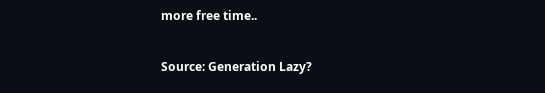more free time..

Source: Generation Lazy?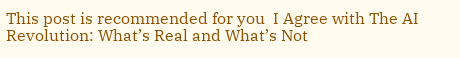This post is recommended for you  I Agree with The AI Revolution: What’s Real and What’s Not